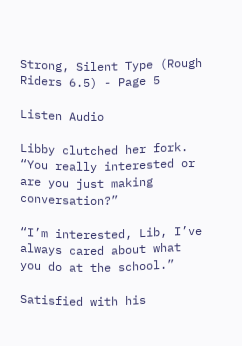Strong, Silent Type (Rough Riders 6.5) - Page 5

Listen Audio

Libby clutched her fork. “You really interested or are you just making conversation?”

“I’m interested, Lib, I’ve always cared about what you do at the school.”

Satisfied with his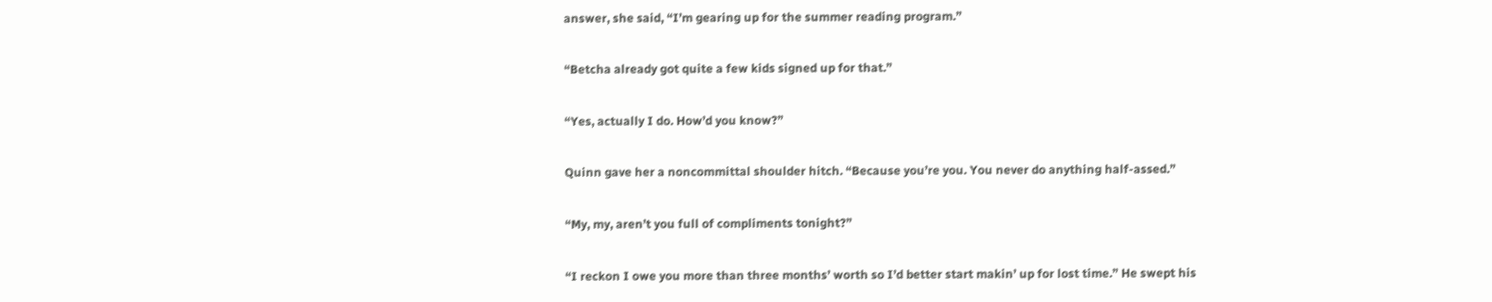answer, she said, “I’m gearing up for the summer reading program.”

“Betcha already got quite a few kids signed up for that.”

“Yes, actually I do. How’d you know?”

Quinn gave her a noncommittal shoulder hitch. “Because you’re you. You never do anything half-assed.”

“My, my, aren’t you full of compliments tonight?”

“I reckon I owe you more than three months’ worth so I’d better start makin’ up for lost time.” He swept his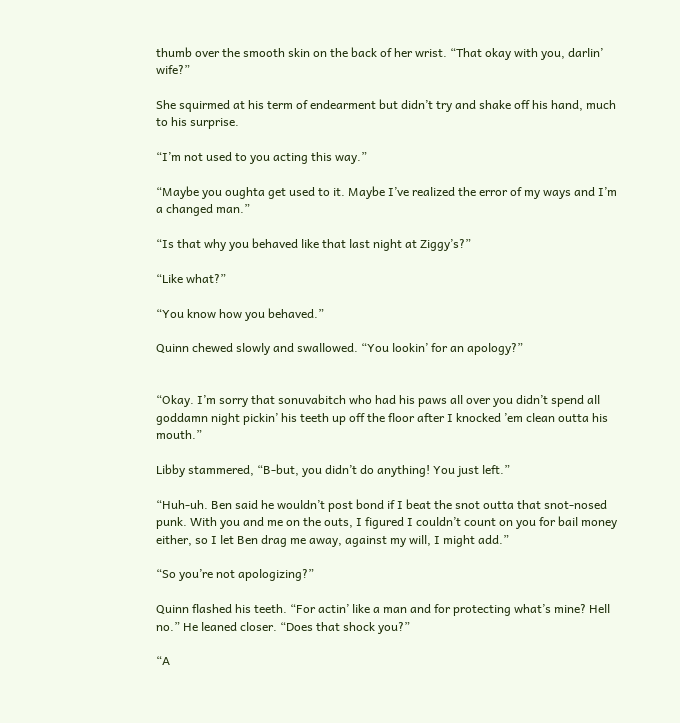thumb over the smooth skin on the back of her wrist. “That okay with you, darlin’ wife?”

She squirmed at his term of endearment but didn’t try and shake off his hand, much to his surprise.

“I’m not used to you acting this way.”

“Maybe you oughta get used to it. Maybe I’ve realized the error of my ways and I’m a changed man.”

“Is that why you behaved like that last night at Ziggy’s?”

“Like what?”

“You know how you behaved.”

Quinn chewed slowly and swallowed. “You lookin’ for an apology?”


“Okay. I’m sorry that sonuvabitch who had his paws all over you didn’t spend all goddamn night pickin’ his teeth up off the floor after I knocked ’em clean outta his mouth.”

Libby stammered, “B-but, you didn’t do anything! You just left.”

“Huh-uh. Ben said he wouldn’t post bond if I beat the snot outta that snot-nosed punk. With you and me on the outs, I figured I couldn’t count on you for bail money either, so I let Ben drag me away, against my will, I might add.”

“So you’re not apologizing?”

Quinn flashed his teeth. “For actin’ like a man and for protecting what’s mine? Hell no.” He leaned closer. “Does that shock you?”

“A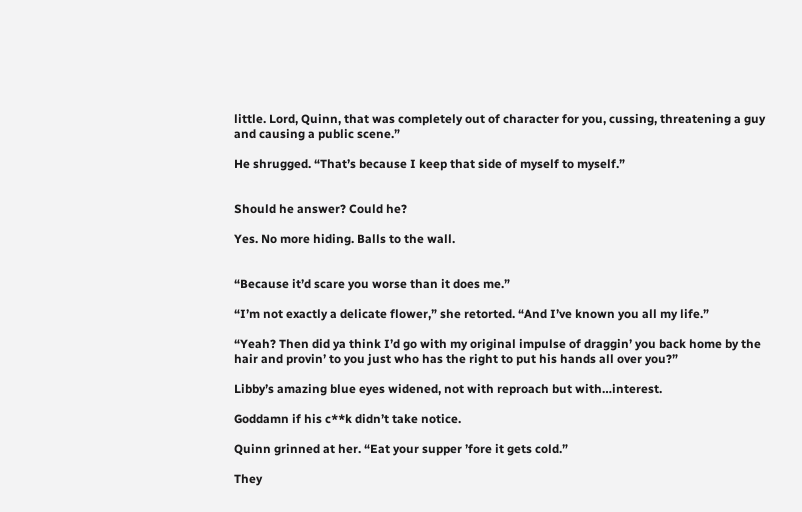little. Lord, Quinn, that was completely out of character for you, cussing, threatening a guy and causing a public scene.”

He shrugged. “That’s because I keep that side of myself to myself.”


Should he answer? Could he?

Yes. No more hiding. Balls to the wall.


“Because it’d scare you worse than it does me.”

“I’m not exactly a delicate flower,” she retorted. “And I’ve known you all my life.”

“Yeah? Then did ya think I’d go with my original impulse of draggin’ you back home by the hair and provin’ to you just who has the right to put his hands all over you?”

Libby’s amazing blue eyes widened, not with reproach but with…interest.

Goddamn if his c**k didn’t take notice.

Quinn grinned at her. “Eat your supper ’fore it gets cold.”

They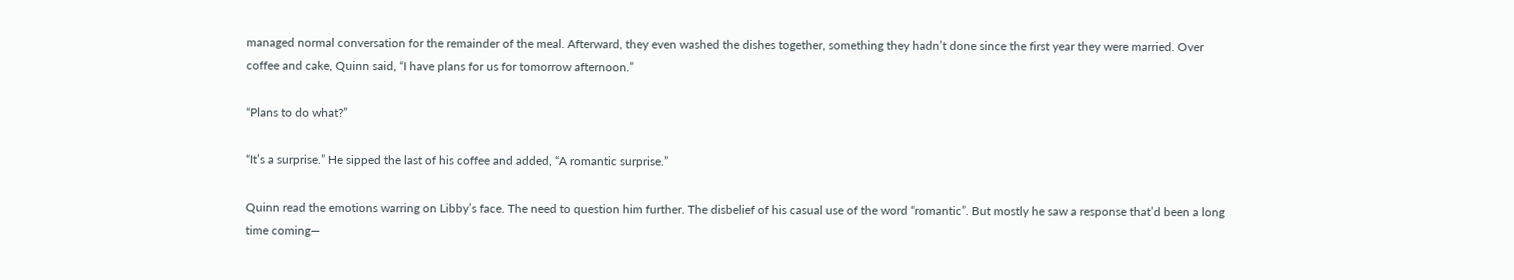managed normal conversation for the remainder of the meal. Afterward, they even washed the dishes together, something they hadn’t done since the first year they were married. Over coffee and cake, Quinn said, “I have plans for us for tomorrow afternoon.”

“Plans to do what?”

“It’s a surprise.” He sipped the last of his coffee and added, “A romantic surprise.”

Quinn read the emotions warring on Libby’s face. The need to question him further. The disbelief of his casual use of the word “romantic”. But mostly he saw a response that’d been a long time coming—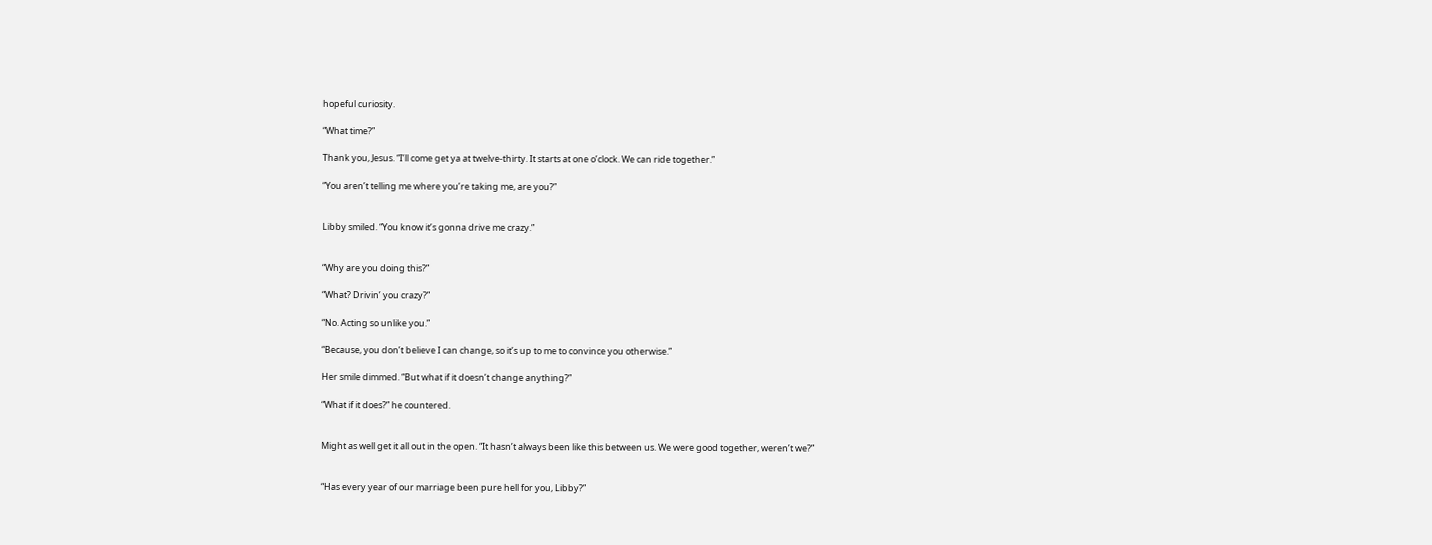hopeful curiosity.

“What time?”

Thank you, Jesus. “I’ll come get ya at twelve-thirty. It starts at one o’clock. We can ride together.”

“You aren’t telling me where you’re taking me, are you?”


Libby smiled. “You know it’s gonna drive me crazy.”


“Why are you doing this?”

“What? Drivin’ you crazy?”

“No. Acting so unlike you.”

“Because, you don’t believe I can change, so it’s up to me to convince you otherwise.”

Her smile dimmed. “But what if it doesn’t change anything?”

“What if it does?” he countered.


Might as well get it all out in the open. “It hasn’t always been like this between us. We were good together, weren’t we?”


“Has every year of our marriage been pure hell for you, Libby?”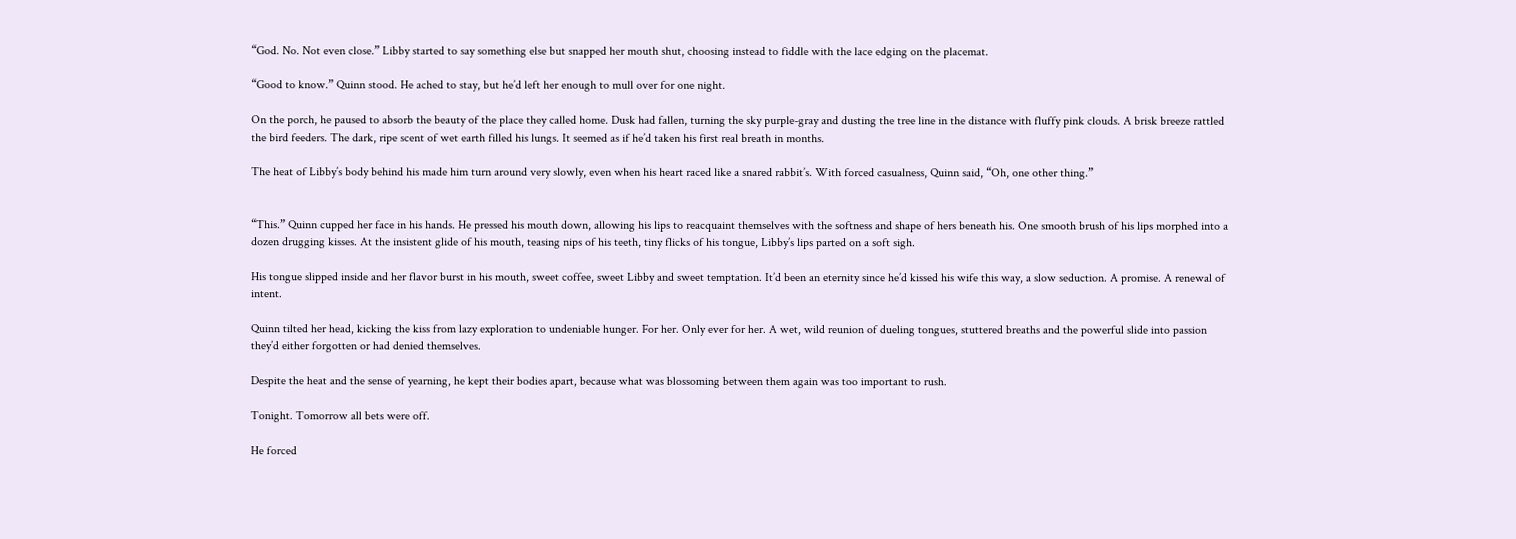“God. No. Not even close.” Libby started to say something else but snapped her mouth shut, choosing instead to fiddle with the lace edging on the placemat.

“Good to know.” Quinn stood. He ached to stay, but he’d left her enough to mull over for one night.

On the porch, he paused to absorb the beauty of the place they called home. Dusk had fallen, turning the sky purple-gray and dusting the tree line in the distance with fluffy pink clouds. A brisk breeze rattled the bird feeders. The dark, ripe scent of wet earth filled his lungs. It seemed as if he’d taken his first real breath in months.

The heat of Libby’s body behind his made him turn around very slowly, even when his heart raced like a snared rabbit’s. With forced casualness, Quinn said, “Oh, one other thing.”


“This.” Quinn cupped her face in his hands. He pressed his mouth down, allowing his lips to reacquaint themselves with the softness and shape of hers beneath his. One smooth brush of his lips morphed into a dozen drugging kisses. At the insistent glide of his mouth, teasing nips of his teeth, tiny flicks of his tongue, Libby’s lips parted on a soft sigh.

His tongue slipped inside and her flavor burst in his mouth, sweet coffee, sweet Libby and sweet temptation. It’d been an eternity since he’d kissed his wife this way, a slow seduction. A promise. A renewal of intent.

Quinn tilted her head, kicking the kiss from lazy exploration to undeniable hunger. For her. Only ever for her. A wet, wild reunion of dueling tongues, stuttered breaths and the powerful slide into passion they’d either forgotten or had denied themselves.

Despite the heat and the sense of yearning, he kept their bodies apart, because what was blossoming between them again was too important to rush.

Tonight. Tomorrow all bets were off.

He forced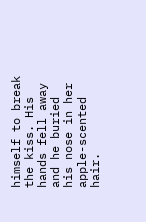himself to break the kiss. His hands fell away and he buried his nose in her apple-scented hair.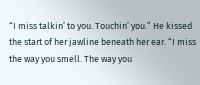“I miss talkin’ to you. Touchin’ you.” He kissed the start of her jawline beneath her ear. “I miss the way you smell. The way you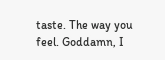taste. The way you feel. Goddamn, I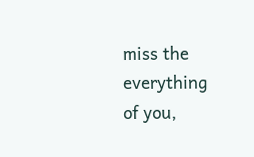miss the everything of you,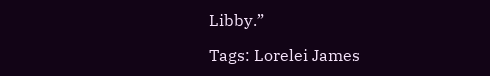Libby.”

Tags: Lorelei James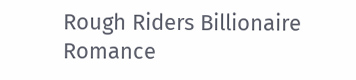Rough Riders Billionaire Romance